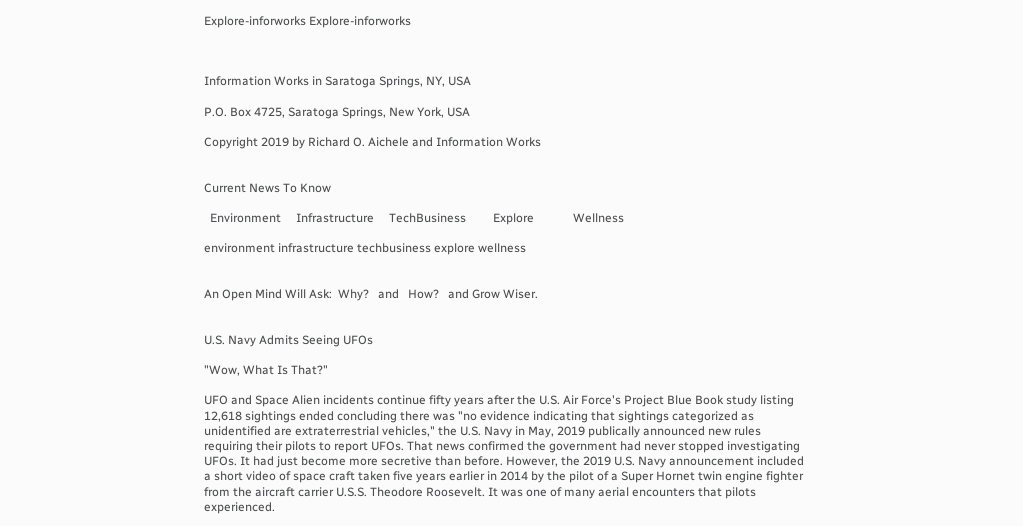Explore-inforworks Explore-inforworks



Information Works in Saratoga Springs, NY, USA

P.O. Box 4725, Saratoga Springs, New York, USA

Copyright 2019 by Richard O. Aichele and Information Works


Current News To Know

  Environment     Infrastructure     TechBusiness         Explore             Wellness

environment infrastructure techbusiness explore wellness


An Open Mind Will Ask:  Why?   and   How?   and Grow Wiser.


U.S. Navy Admits Seeing UFOs

"Wow, What Is That?"

UFO and Space Alien incidents continue fifty years after the U.S. Air Force's Project Blue Book study listing 12,618 sightings ended concluding there was "no evidence indicating that sightings categorized as unidentified are extraterrestrial vehicles," the U.S. Navy in May, 2019 publically announced new rules requiring their pilots to report UFOs. That news confirmed the government had never stopped investigating UFOs. It had just become more secretive than before. However, the 2019 U.S. Navy announcement included a short video of space craft taken five years earlier in 2014 by the pilot of a Super Hornet twin engine fighter from the aircraft carrier U.S.S. Theodore Roosevelt. It was one of many aerial encounters that pilots experienced.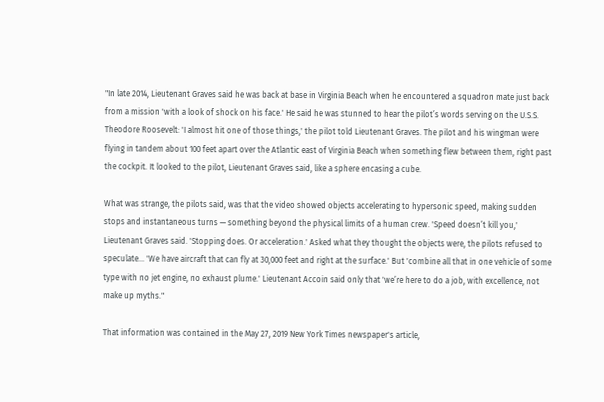"In late 2014, Lieutenant Graves said he was back at base in Virginia Beach when he encountered a squadron mate just back from a mission 'with a look of shock on his face.' He said he was stunned to hear the pilot’s words serving on the U.S.S. Theodore Roosevelt: 'I almost hit one of those things,' the pilot told Lieutenant Graves. The pilot and his wingman were flying in tandem about 100 feet apart over the Atlantic east of Virginia Beach when something flew between them, right past the cockpit. It looked to the pilot, Lieutenant Graves said, like a sphere encasing a cube.

What was strange, the pilots said, was that the video showed objects accelerating to hypersonic speed, making sudden stops and instantaneous turns — something beyond the physical limits of a human crew. 'Speed doesn’t kill you,' Lieutenant Graves said. 'Stopping does. Or acceleration.' Asked what they thought the objects were, the pilots refused to speculate... 'We have aircraft that can fly at 30,000 feet and right at the surface.' But 'combine all that in one vehicle of some type with no jet engine, no exhaust plume.' Lieutenant Accoin said only that 'we’re here to do a job, with excellence, not make up myths."

That information was contained in the May 27, 2019 New York Times newspaper's article,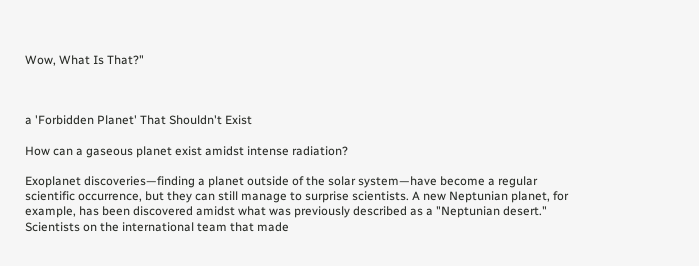Wow, What Is That?"



a 'Forbidden Planet' That Shouldn't Exist

How can a gaseous planet exist amidst intense radiation?

Exoplanet discoveries—finding a planet outside of the solar system—have become a regular scientific occurrence, but they can still manage to surprise scientists. A new Neptunian planet, for example, has been discovered amidst what was previously described as a "Neptunian desert." Scientists on the international team that made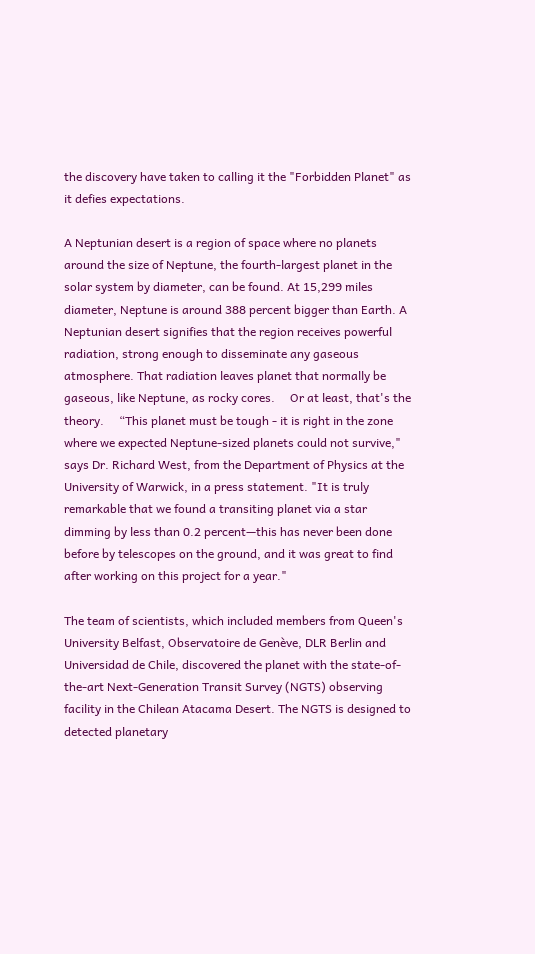the discovery have taken to calling it the "Forbidden Planet" as it defies expectations.

A Neptunian desert is a region of space where no planets around the size of Neptune, the fourth-largest planet in the solar system by diameter, can be found. At 15,299 miles diameter, Neptune is around 388 percent bigger than Earth. A Neptunian desert signifies that the region receives powerful radiation, strong enough to disseminate any gaseous atmosphere. That radiation leaves planet that normally be gaseous, like Neptune, as rocky cores.     Or at least, that's the theory.     “This planet must be tough - it is right in the zone where we expected Neptune-sized planets could not survive," says Dr. Richard West, from the Department of Physics at the University of Warwick, in a press statement. "It is truly remarkable that we found a transiting planet via a star dimming by less than 0.2 percent—this has never been done before by telescopes on the ground, and it was great to find after working on this project for a year."

The team of scientists, which included members from Queen's University Belfast, Observatoire de Genève, DLR Berlin and Universidad de Chile, discovered the planet with the state-of-the-art Next-Generation Transit Survey (NGTS) observing facility in the Chilean Atacama Desert. The NGTS is designed to detected planetary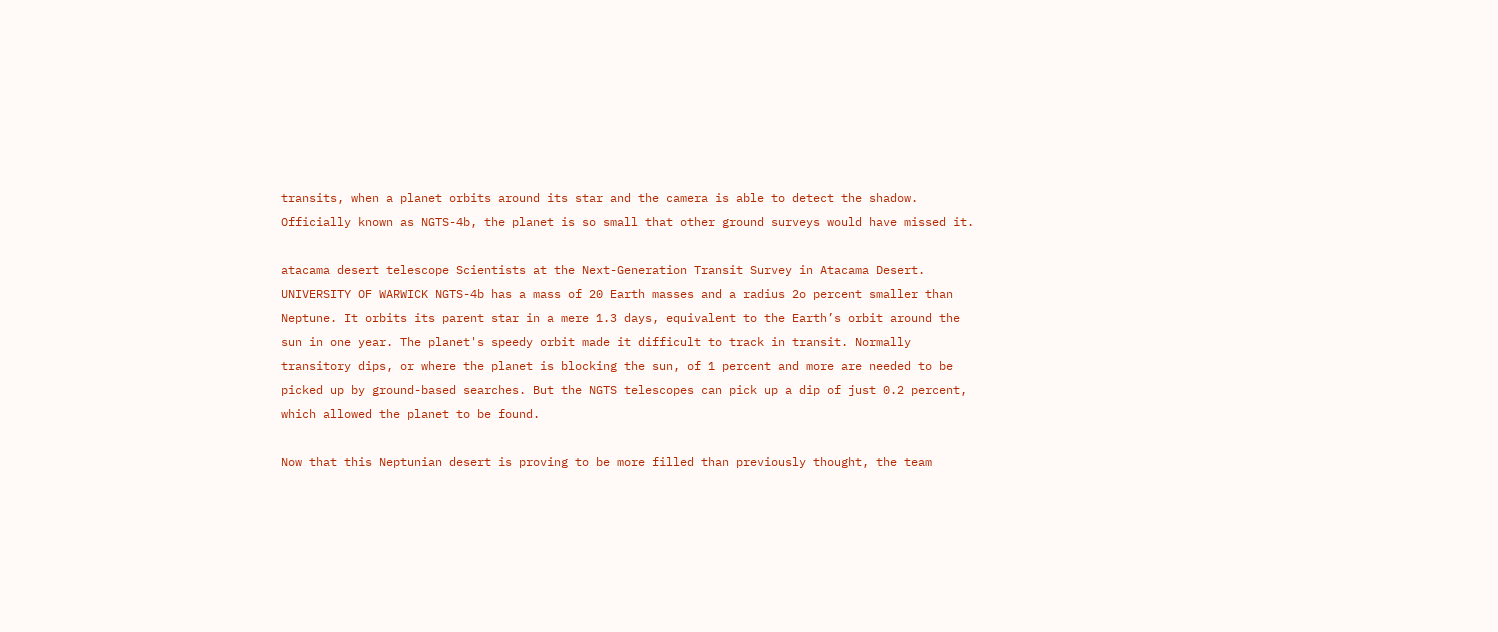transits, when a planet orbits around its star and the camera is able to detect the shadow. Officially known as NGTS-4b, the planet is so small that other ground surveys would have missed it.

atacama desert telescope Scientists at the Next-Generation Transit Survey in Atacama Desert. UNIVERSITY OF WARWICK NGTS-4b has a mass of 20 Earth masses and a radius 2o percent smaller than Neptune. It orbits its parent star in a mere 1.3 days, equivalent to the Earth’s orbit around the sun in one year. The planet's speedy orbit made it difficult to track in transit. Normally transitory dips, or where the planet is blocking the sun, of 1 percent and more are needed to be picked up by ground-based searches. But the NGTS telescopes can pick up a dip of just 0.2 percent, which allowed the planet to be found.

Now that this Neptunian desert is proving to be more filled than previously thought, the team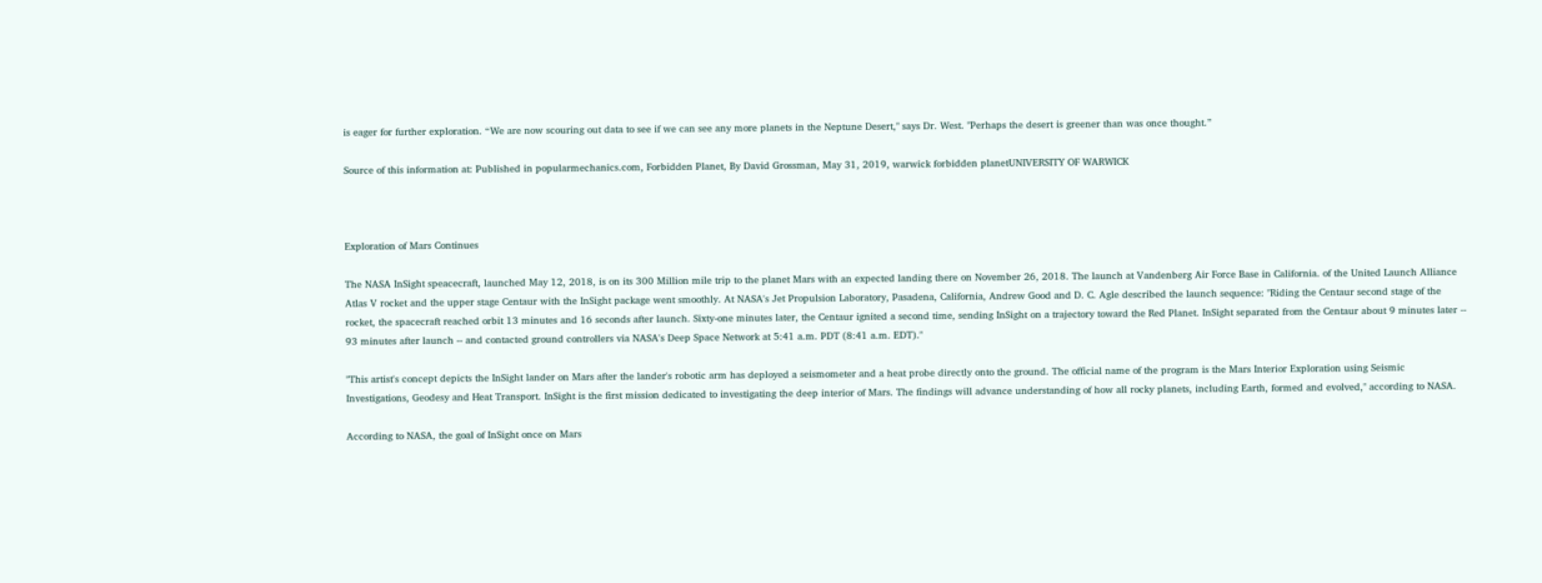is eager for further exploration. “We are now scouring out data to see if we can see any more planets in the Neptune Desert," says Dr. West. "Perhaps the desert is greener than was once thought.”

Source of this information at: Published in popularmechanics.com, Forbidden Planet, By David Grossman, May 31, 2019, warwick forbidden planetUNIVERSITY OF WARWICK



Exploration of Mars Continues

The NASA InSight speacecraft, launched May 12, 2018, is on its 300 Million mile trip to the planet Mars with an expected landing there on November 26, 2018. The launch at Vandenberg Air Force Base in California. of the United Launch Alliance Atlas V rocket and the upper stage Centaur with the InSight package went smoothly. At NASA's Jet Propulsion Laboratory, Pasadena, California, Andrew Good and D. C. Agle described the launch sequence: "Riding the Centaur second stage of the rocket, the spacecraft reached orbit 13 minutes and 16 seconds after launch. Sixty-one minutes later, the Centaur ignited a second time, sending InSight on a trajectory toward the Red Planet. InSight separated from the Centaur about 9 minutes later -- 93 minutes after launch -- and contacted ground controllers via NASA's Deep Space Network at 5:41 a.m. PDT (8:41 a.m. EDT)."

"This artist's concept depicts the InSight lander on Mars after the lander's robotic arm has deployed a seismometer and a heat probe directly onto the ground. The official name of the program is the Mars Interior Exploration using Seismic Investigations, Geodesy and Heat Transport. InSight is the first mission dedicated to investigating the deep interior of Mars. The findings will advance understanding of how all rocky planets, including Earth, formed and evolved," according to NASA.

According to NASA, the goal of InSight once on Mars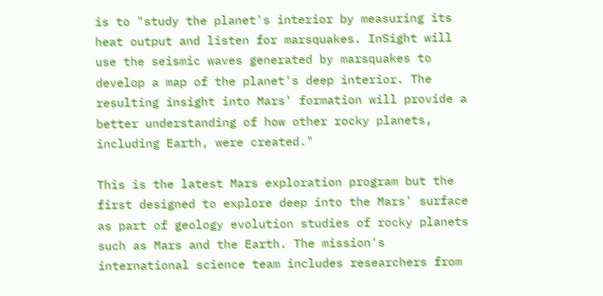is to "study the planet's interior by measuring its heat output and listen for marsquakes. InSight will use the seismic waves generated by marsquakes to develop a map of the planet's deep interior. The resulting insight into Mars' formation will provide a better understanding of how other rocky planets, including Earth, were created."

This is the latest Mars exploration program but the first designed to explore deep into the Mars' surface as part of geology evolution studies of rocky planets such as Mars and the Earth. The mission's international science team includes researchers from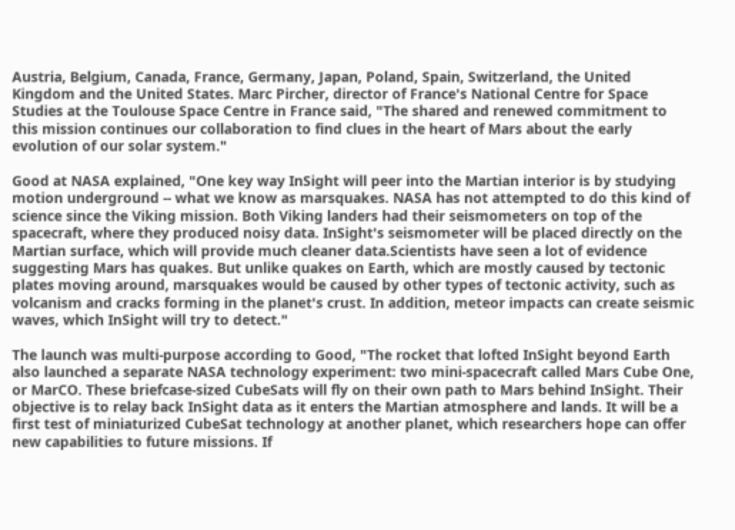Austria, Belgium, Canada, France, Germany, Japan, Poland, Spain, Switzerland, the United Kingdom and the United States. Marc Pircher, director of France's National Centre for Space Studies at the Toulouse Space Centre in France said, "The shared and renewed commitment to this mission continues our collaboration to find clues in the heart of Mars about the early evolution of our solar system."

Good at NASA explained, "One key way InSight will peer into the Martian interior is by studying motion underground -- what we know as marsquakes. NASA has not attempted to do this kind of science since the Viking mission. Both Viking landers had their seismometers on top of the spacecraft, where they produced noisy data. InSight's seismometer will be placed directly on the Martian surface, which will provide much cleaner data.Scientists have seen a lot of evidence suggesting Mars has quakes. But unlike quakes on Earth, which are mostly caused by tectonic plates moving around, marsquakes would be caused by other types of tectonic activity, such as volcanism and cracks forming in the planet's crust. In addition, meteor impacts can create seismic waves, which InSight will try to detect."

The launch was multi-purpose according to Good, "The rocket that lofted InSight beyond Earth also launched a separate NASA technology experiment: two mini-spacecraft called Mars Cube One, or MarCO. These briefcase-sized CubeSats will fly on their own path to Mars behind InSight. Their objective is to relay back InSight data as it enters the Martian atmosphere and lands. It will be a first test of miniaturized CubeSat technology at another planet, which researchers hope can offer new capabilities to future missions. If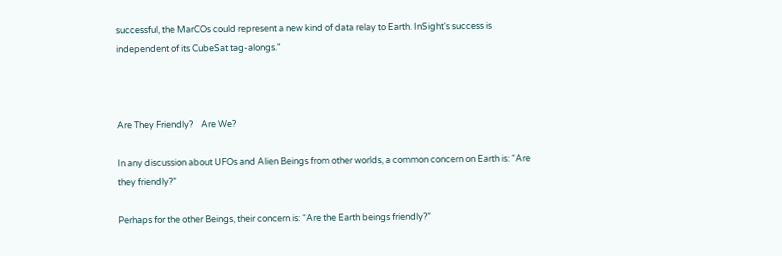successful, the MarCOs could represent a new kind of data relay to Earth. InSight's success is independent of its CubeSat tag-alongs."



Are They Friendly?    Are We?

In any discussion about UFOs and Alien Beings from other worlds, a common concern on Earth is: “Are they friendly?”

Perhaps for the other Beings, their concern is: “Are the Earth beings friendly?”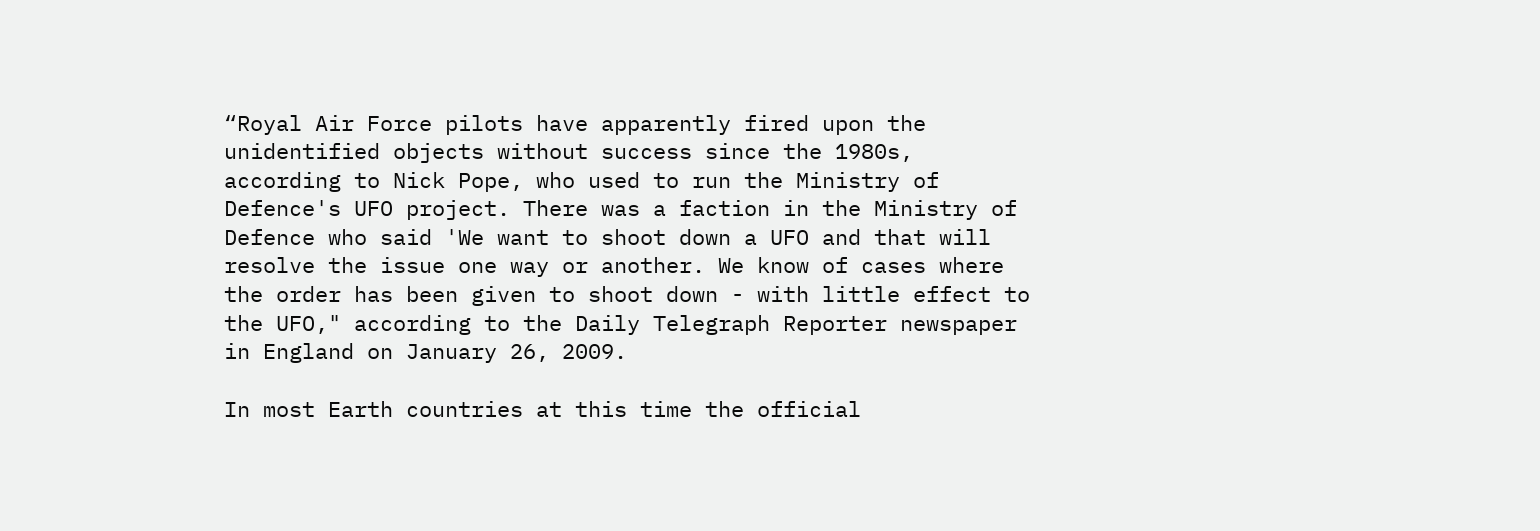“Royal Air Force pilots have apparently fired upon the unidentified objects without success since the 1980s, according to Nick Pope, who used to run the Ministry of Defence's UFO project. There was a faction in the Ministry of Defence who said 'We want to shoot down a UFO and that will resolve the issue one way or another. We know of cases where the order has been given to shoot down - with little effect to the UFO," according to the Daily Telegraph Reporter newspaper in England on January 26, 2009.

In most Earth countries at this time the official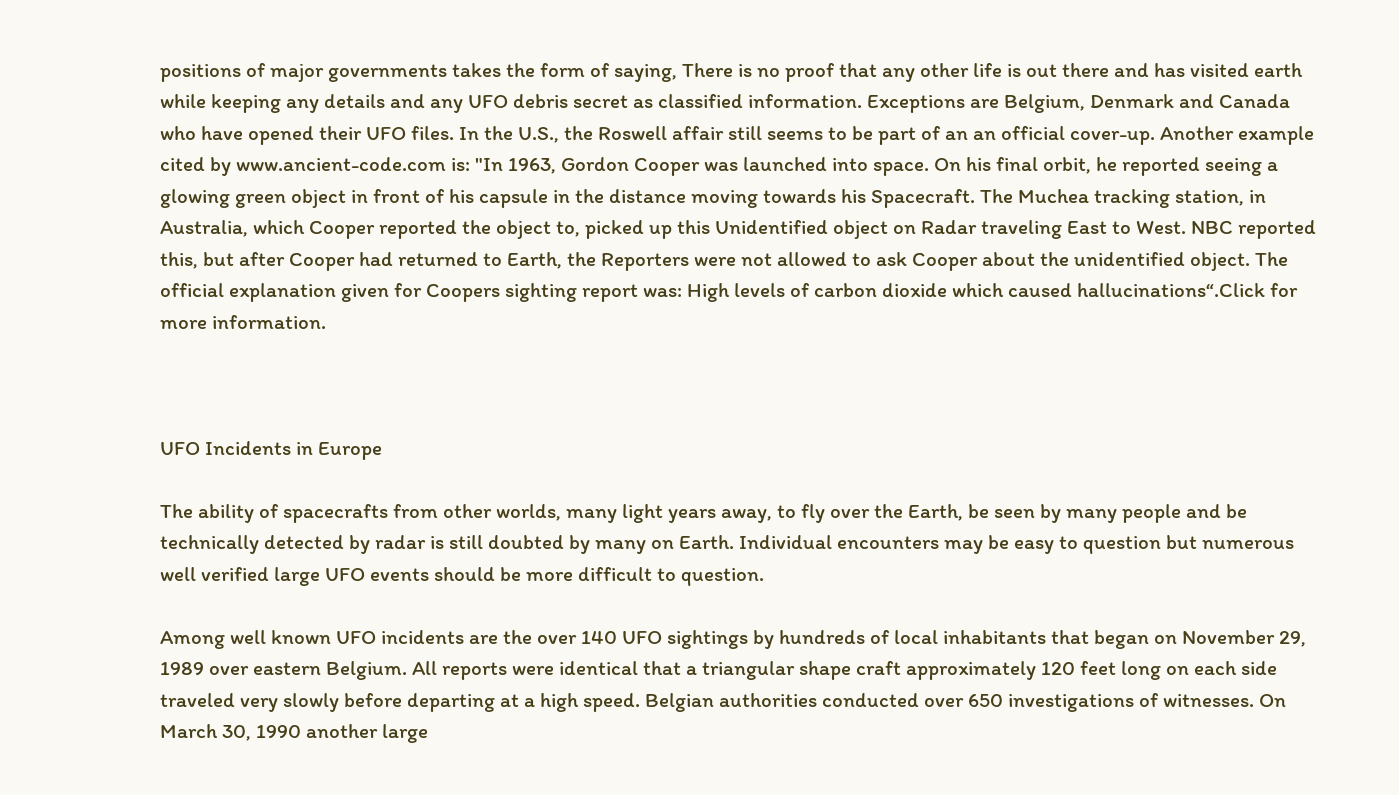positions of major governments takes the form of saying, There is no proof that any other life is out there and has visited earth while keeping any details and any UFO debris secret as classified information. Exceptions are Belgium, Denmark and Canada who have opened their UFO files. In the U.S., the Roswell affair still seems to be part of an an official cover-up. Another example cited by www.ancient-code.com is: "In 1963, Gordon Cooper was launched into space. On his final orbit, he reported seeing a glowing green object in front of his capsule in the distance moving towards his Spacecraft. The Muchea tracking station, in Australia, which Cooper reported the object to, picked up this Unidentified object on Radar traveling East to West. NBC reported this, but after Cooper had returned to Earth, the Reporters were not allowed to ask Cooper about the unidentified object. The official explanation given for Coopers sighting report was: High levels of carbon dioxide which caused hallucinations“.Click for more information.



UFO Incidents in Europe

The ability of spacecrafts from other worlds, many light years away, to fly over the Earth, be seen by many people and be technically detected by radar is still doubted by many on Earth. Individual encounters may be easy to question but numerous well verified large UFO events should be more difficult to question.

Among well known UFO incidents are the over 140 UFO sightings by hundreds of local inhabitants that began on November 29, 1989 over eastern Belgium. All reports were identical that a triangular shape craft approximately 120 feet long on each side traveled very slowly before departing at a high speed. Belgian authorities conducted over 650 investigations of witnesses. On March 30, 1990 another large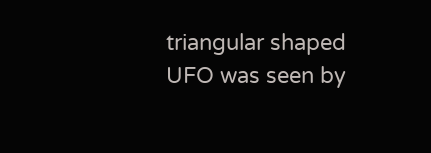triangular shaped UFO was seen by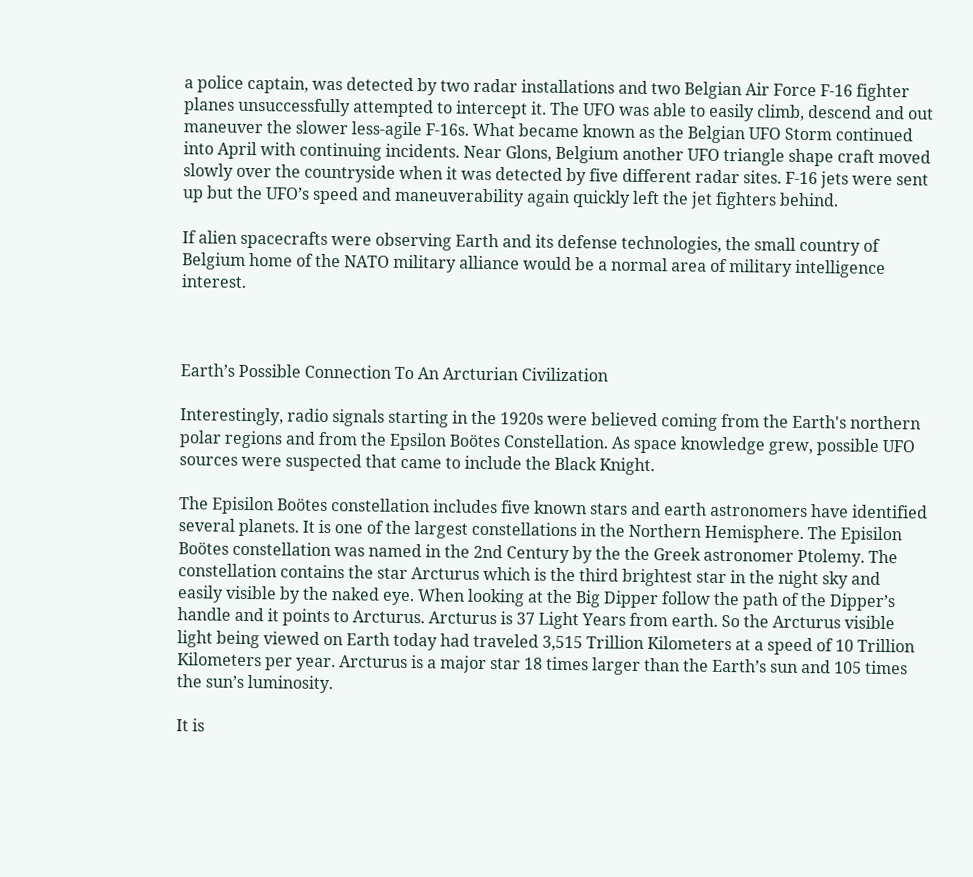a police captain, was detected by two radar installations and two Belgian Air Force F-16 fighter planes unsuccessfully attempted to intercept it. The UFO was able to easily climb, descend and out maneuver the slower less-agile F-16s. What became known as the Belgian UFO Storm continued into April with continuing incidents. Near Glons, Belgium another UFO triangle shape craft moved slowly over the countryside when it was detected by five different radar sites. F-16 jets were sent up but the UFO’s speed and maneuverability again quickly left the jet fighters behind.

If alien spacecrafts were observing Earth and its defense technologies, the small country of Belgium home of the NATO military alliance would be a normal area of military intelligence interest.



Earth’s Possible Connection To An Arcturian Civilization

Interestingly, radio signals starting in the 1920s were believed coming from the Earth's northern polar regions and from the Epsilon Boötes Constellation. As space knowledge grew, possible UFO sources were suspected that came to include the Black Knight.

The Episilon Boötes constellation includes five known stars and earth astronomers have identified several planets. It is one of the largest constellations in the Northern Hemisphere. The Episilon Boötes constellation was named in the 2nd Century by the the Greek astronomer Ptolemy. The constellation contains the star Arcturus which is the third brightest star in the night sky and easily visible by the naked eye. When looking at the Big Dipper follow the path of the Dipper’s handle and it points to Arcturus. Arcturus is 37 Light Years from earth. So the Arcturus visible light being viewed on Earth today had traveled 3,515 Trillion Kilometers at a speed of 10 Trillion Kilometers per year. Arcturus is a major star 18 times larger than the Earth’s sun and 105 times the sun’s luminosity.

It is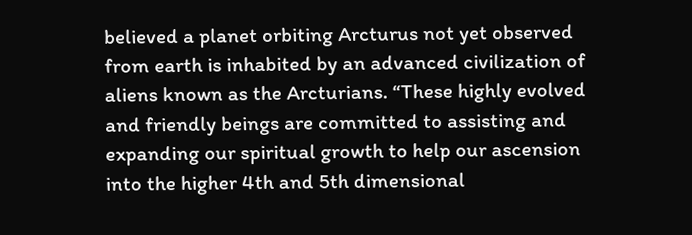believed a planet orbiting Arcturus not yet observed from earth is inhabited by an advanced civilization of aliens known as the Arcturians. “These highly evolved and friendly beings are committed to assisting and expanding our spiritual growth to help our ascension into the higher 4th and 5th dimensional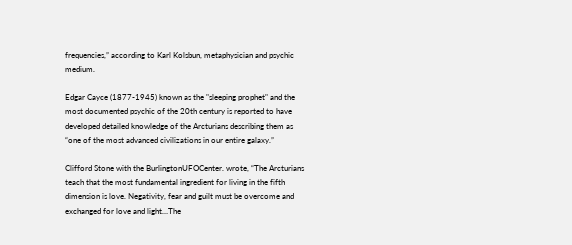frequencies,” according to Karl Kolsbun, metaphysician and psychic medium.

Edgar Cayce (1877-1945) known as the "sleeping prophet" and the most documented psychic of the 20th century is reported to have developed detailed knowledge of the Arcturians describing them as “one of the most advanced civilizations in our entire galaxy.”

Clifford Stone with the BurlingtonUFOCenter. wrote, “The Arcturians teach that the most fundamental ingredient for living in the fifth dimension is love. Negativity, fear and guilt must be overcome and exchanged for love and light…The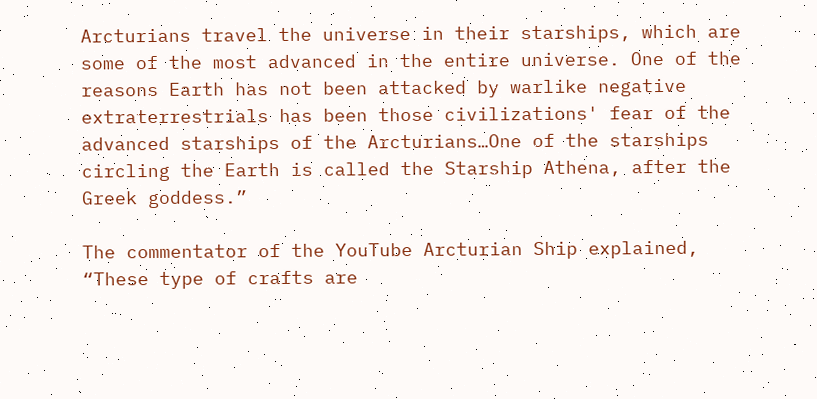Arcturians travel the universe in their starships, which are some of the most advanced in the entire universe. One of the reasons Earth has not been attacked by warlike negative extraterrestrials has been those civilizations' fear of the advanced starships of the Arcturians…One of the starships circling the Earth is called the Starship Athena, after the Greek goddess.”

The commentator of the YouTube Arcturian Ship explained, “These type of crafts are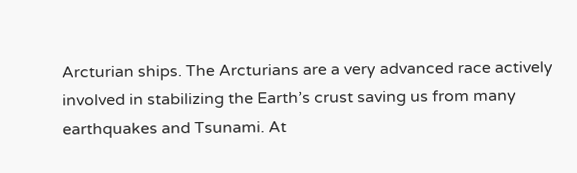Arcturian ships. The Arcturians are a very advanced race actively involved in stabilizing the Earth’s crust saving us from many earthquakes and Tsunami. At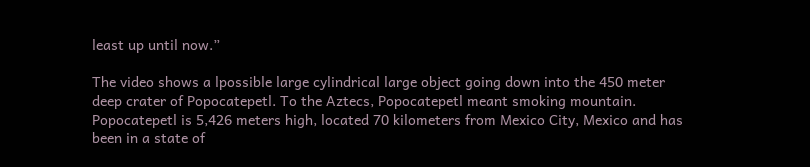least up until now.”

The video shows a lpossible large cylindrical large object going down into the 450 meter deep crater of Popocatepetl. To the Aztecs, Popocatepetl meant smoking mountain. Popocatepetl is 5,426 meters high, located 70 kilometers from Mexico City, Mexico and has been in a state of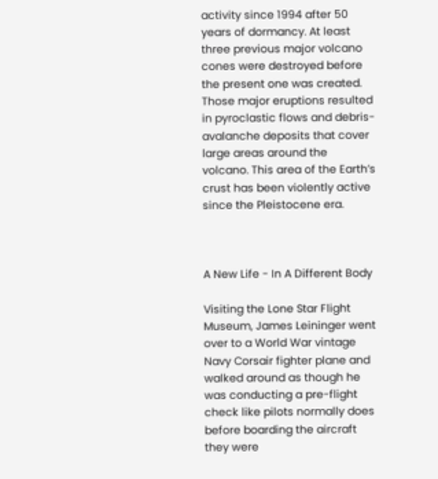activity since 1994 after 50 years of dormancy. At least three previous major volcano cones were destroyed before the present one was created. Those major eruptions resulted in pyroclastic flows and debris-avalanche deposits that cover large areas around the volcano. This area of the Earth’s crust has been violently active since the Pleistocene era.



A New Life - In A Different Body

Visiting the Lone Star Flight Museum, James Leininger went over to a World War vintage Navy Corsair fighter plane and walked around as though he was conducting a pre-flight check like pilots normally does before boarding the aircraft they were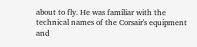about to fly. He was familiar with the technical names of the Corsair's equipment and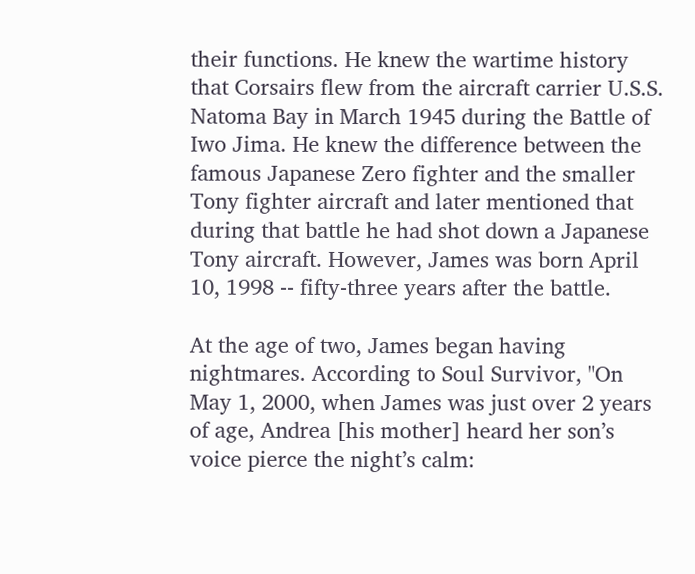their functions. He knew the wartime history that Corsairs flew from the aircraft carrier U.S.S. Natoma Bay in March 1945 during the Battle of Iwo Jima. He knew the difference between the famous Japanese Zero fighter and the smaller Tony fighter aircraft and later mentioned that during that battle he had shot down a Japanese Tony aircraft. However, James was born April 10, 1998 -- fifty-three years after the battle.

At the age of two, James began having nightmares. According to Soul Survivor, "On May 1, 2000, when James was just over 2 years of age, Andrea [his mother] heard her son’s voice pierce the night’s calm: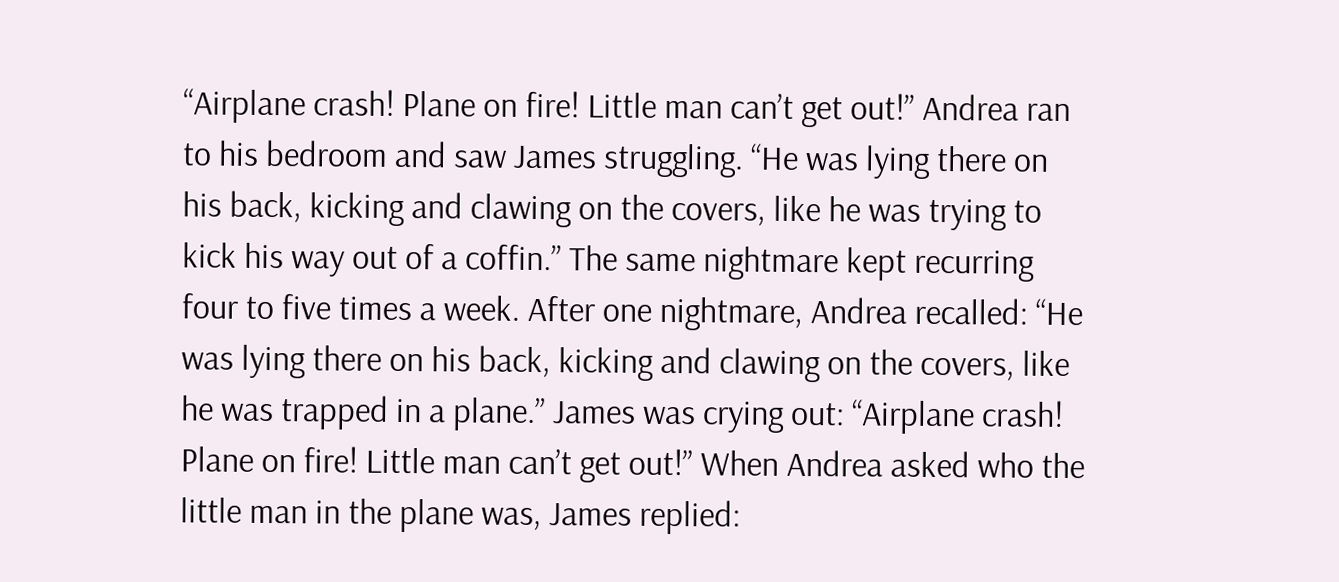“Airplane crash! Plane on fire! Little man can’t get out!” Andrea ran to his bedroom and saw James struggling. “He was lying there on his back, kicking and clawing on the covers, like he was trying to kick his way out of a coffin.” The same nightmare kept recurring four to five times a week. After one nightmare, Andrea recalled: “He was lying there on his back, kicking and clawing on the covers, like he was trapped in a plane.” James was crying out: “Airplane crash! Plane on fire! Little man can’t get out!” When Andrea asked who the little man in the plane was, James replied: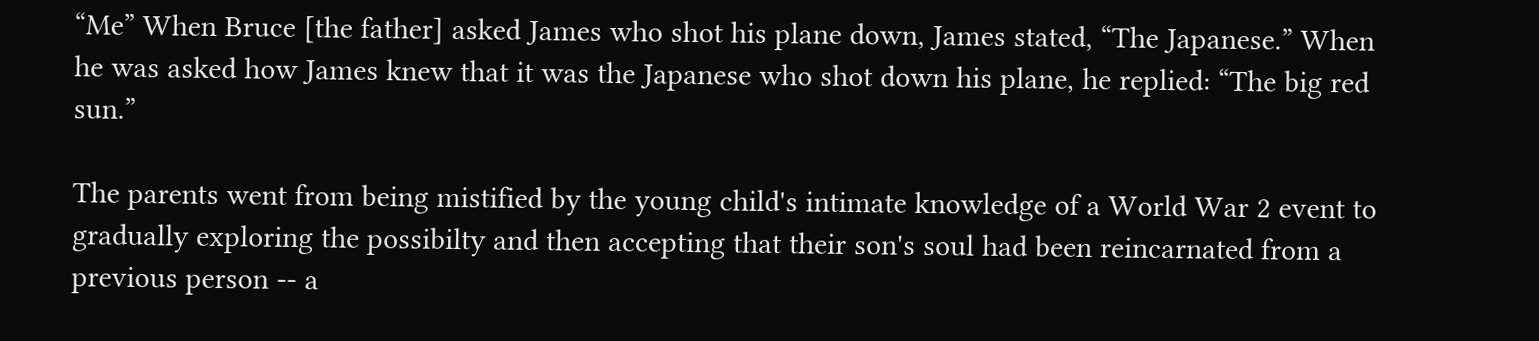“Me” When Bruce [the father] asked James who shot his plane down, James stated, “The Japanese.” When he was asked how James knew that it was the Japanese who shot down his plane, he replied: “The big red sun.”

The parents went from being mistified by the young child's intimate knowledge of a World War 2 event to gradually exploring the possibilty and then accepting that their son's soul had been reincarnated from a previous person -- a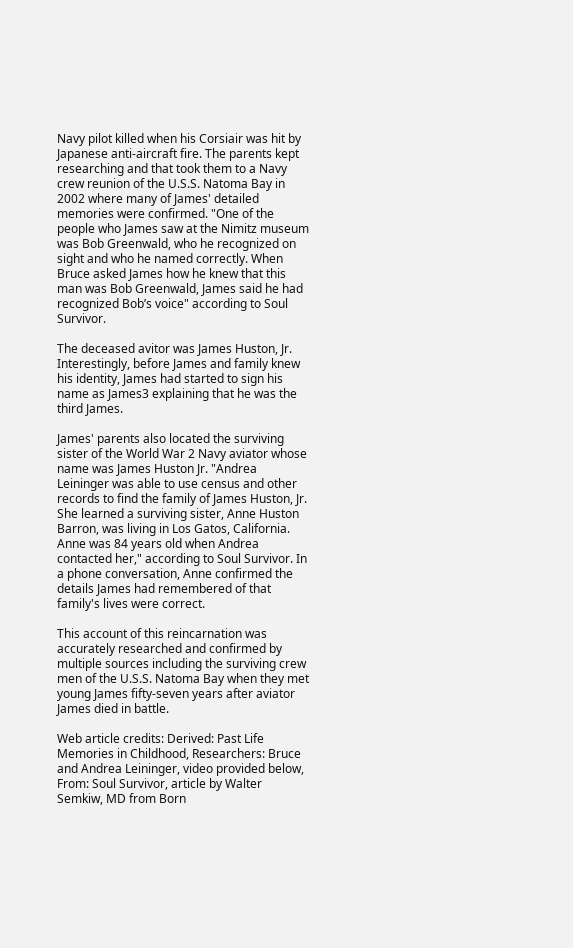Navy pilot killed when his Corsiair was hit by Japanese anti-aircraft fire. The parents kept researching and that took them to a Navy crew reunion of the U.S.S. Natoma Bay in 2002 where many of James' detailed memories were confirmed. "One of the people who James saw at the Nimitz museum was Bob Greenwald, who he recognized on sight and who he named correctly. When Bruce asked James how he knew that this man was Bob Greenwald, James said he had recognized Bob’s voice" according to Soul Survivor.

The deceased avitor was James Huston, Jr. Interestingly, before James and family knew his identity, James had started to sign his name as James3 explaining that he was the third James.

James' parents also located the surviving sister of the World War 2 Navy aviator whose name was James Huston Jr. "Andrea Leininger was able to use census and other records to find the family of James Huston, Jr. She learned a surviving sister, Anne Huston Barron, was living in Los Gatos, California. Anne was 84 years old when Andrea contacted her," according to Soul Survivor. In a phone conversation, Anne confirmed the details James had remembered of that family's lives were correct.

This account of this reincarnation was accurately researched and confirmed by multiple sources including the surviving crew men of the U.S.S. Natoma Bay when they met young James fifty-seven years after aviator James died in battle.

Web article credits: Derived: Past Life Memories in Childhood, Researchers: Bruce and Andrea Leininger, video provided below, From: Soul Survivor, article by Walter Semkiw, MD from Born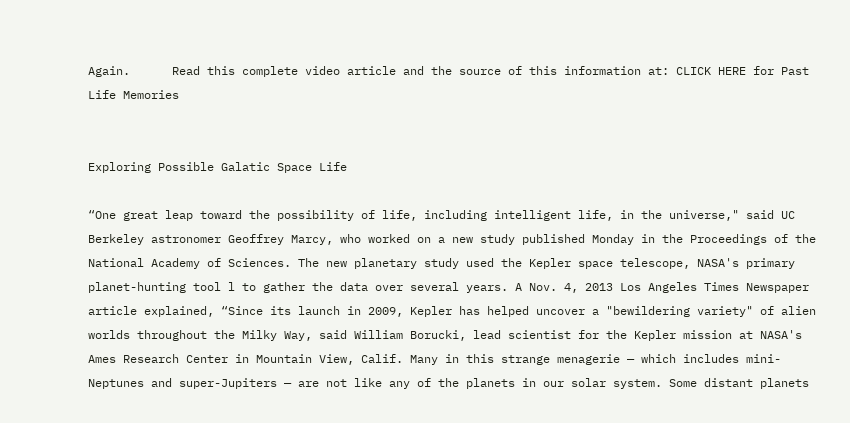Again.      Read this complete video article and the source of this information at: CLICK HERE for Past Life Memories


Exploring Possible Galatic Space Life

“One great leap toward the possibility of life, including intelligent life, in the universe," said UC Berkeley astronomer Geoffrey Marcy, who worked on a new study published Monday in the Proceedings of the National Academy of Sciences. The new planetary study used the Kepler space telescope, NASA's primary planet-hunting tool l to gather the data over several years. A Nov. 4, 2013 Los Angeles Times Newspaper article explained, “Since its launch in 2009, Kepler has helped uncover a "bewildering variety" of alien worlds throughout the Milky Way, said William Borucki, lead scientist for the Kepler mission at NASA's Ames Research Center in Mountain View, Calif. Many in this strange menagerie — which includes mini-Neptunes and super-Jupiters — are not like any of the planets in our solar system. Some distant planets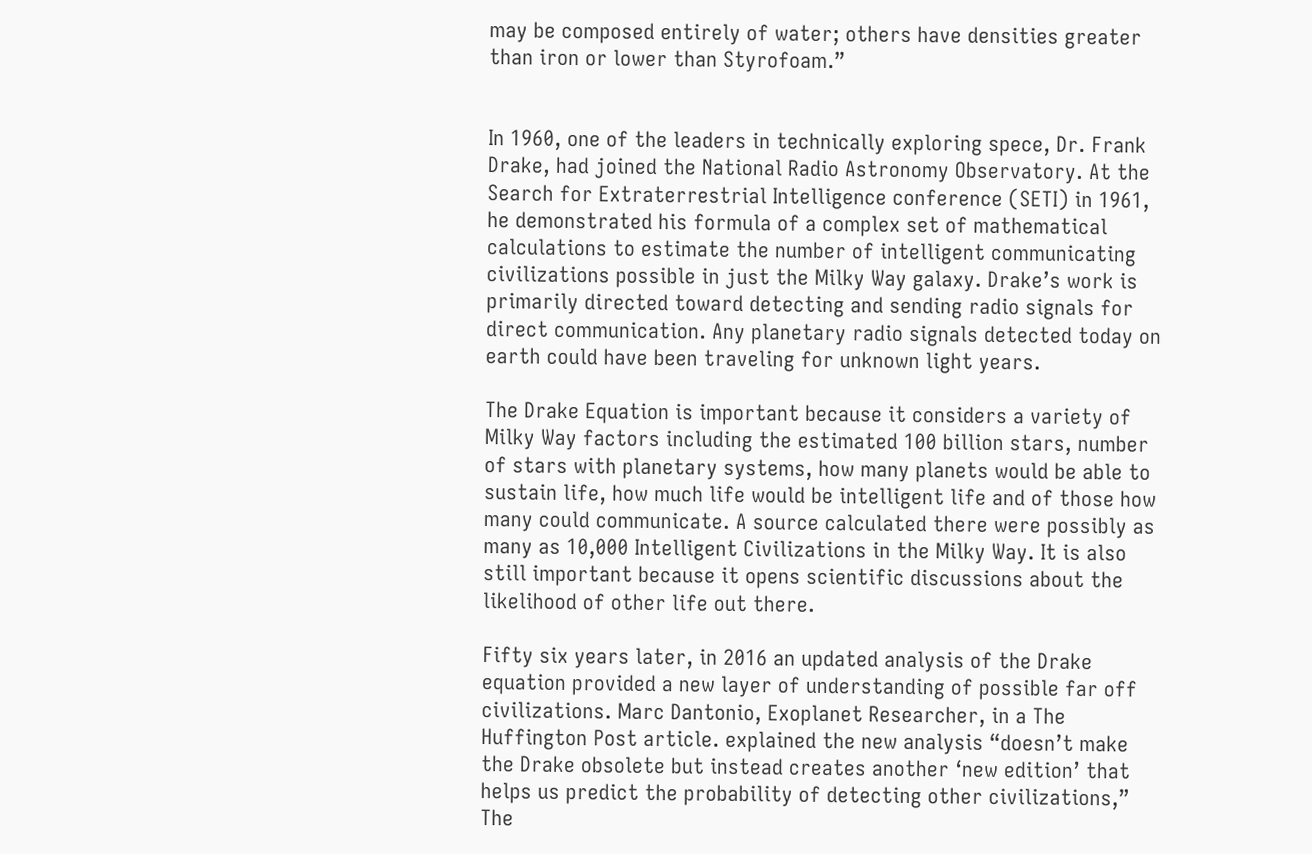may be composed entirely of water; others have densities greater than iron or lower than Styrofoam.”


In 1960, one of the leaders in technically exploring spece, Dr. Frank Drake, had joined the National Radio Astronomy Observatory. At the Search for Extraterrestrial Intelligence conference (SETI) in 1961, he demonstrated his formula of a complex set of mathematical calculations to estimate the number of intelligent communicating civilizations possible in just the Milky Way galaxy. Drake’s work is primarily directed toward detecting and sending radio signals for direct communication. Any planetary radio signals detected today on earth could have been traveling for unknown light years.

The Drake Equation is important because it considers a variety of Milky Way factors including the estimated 100 billion stars, number of stars with planetary systems, how many planets would be able to sustain life, how much life would be intelligent life and of those how many could communicate. A source calculated there were possibly as many as 10,000 Intelligent Civilizations in the Milky Way. It is also still important because it opens scientific discussions about the likelihood of other life out there.

Fifty six years later, in 2016 an updated analysis of the Drake equation provided a new layer of understanding of possible far off civilizations. Marc Dantonio, Exoplanet Researcher, in a The Huffington Post article. explained the new analysis “doesn’t make the Drake obsolete but instead creates another ‘new edition’ that helps us predict the probability of detecting other civilizations,” The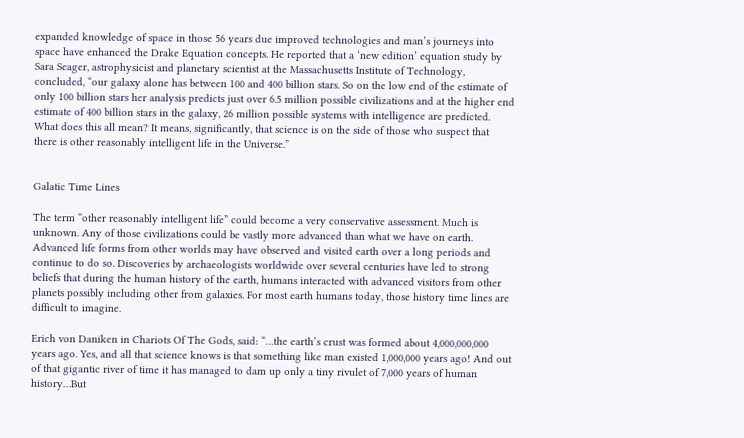expanded knowledge of space in those 56 years due improved technologies and man’s journeys into space have enhanced the Drake Equation concepts. He reported that a ‘new edition’ equation study by Sara Seager, astrophysicist and planetary scientist at the Massachusetts Institute of Technology, concluded, “our galaxy alone has between 100 and 400 billion stars. So on the low end of the estimate of only 100 billion stars her analysis predicts just over 6.5 million possible civilizations and at the higher end estimate of 400 billion stars in the galaxy, 26 million possible systems with intelligence are predicted. What does this all mean? It means, significantly, that science is on the side of those who suspect that there is other reasonably intelligent life in the Universe.”


Galatic Time Lines

The term “other reasonably intelligent life” could become a very conservative assessment. Much is unknown. Any of those civilizations could be vastly more advanced than what we have on earth. Advanced life forms from other worlds may have observed and visited earth over a long periods and continue to do so. Discoveries by archaeologists worldwide over several centuries have led to strong beliefs that during the human history of the earth, humans interacted with advanced visitors from other planets possibly including other from galaxies. For most earth humans today, those history time lines are difficult to imagine.

Erich von Daniken in Chariots Of The Gods, said: “…the earth’s crust was formed about 4,000,000,000 years ago. Yes, and all that science knows is that something like man existed 1,000,000 years ago! And out of that gigantic river of time it has managed to dam up only a tiny rivulet of 7,000 years of human history…But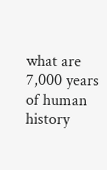what are 7,000 years of human history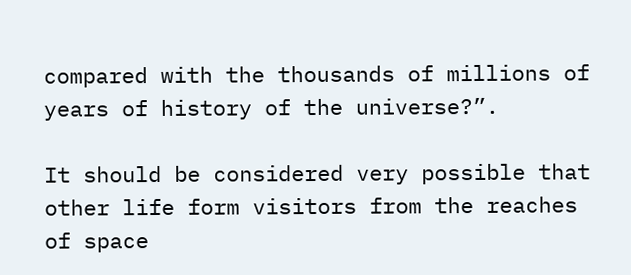compared with the thousands of millions of years of history of the universe?”.

It should be considered very possible that other life form visitors from the reaches of space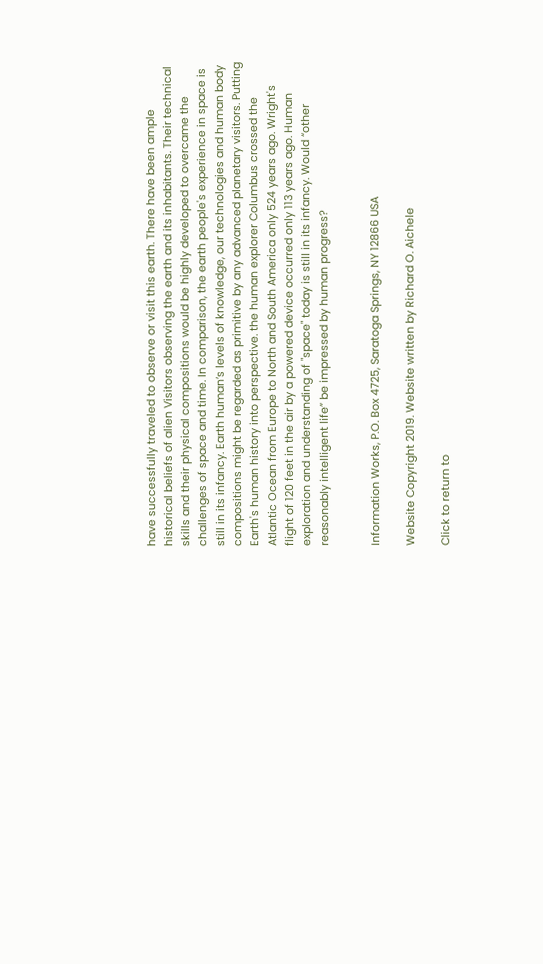have successfully traveled to observe or visit this earth. There have been ample historical beliefs of alien Visitors observing the earth and its inhabitants. Their technical skills and their physical compositions would be highly developed to overcame the challenges of space and time. In comparison, the earth people's experience in space is still in its infancy. Earth human’s levels of knowledge, our technologies and human body compositions might be regarded as primitive by any advanced planetary visitors. Putting Earth's human history into perspective. the human explorer Columbus crossed the Atlantic Ocean from Europe to North and South America only 524 years ago. Wright's flight of 120 feet in the air by a powered device occurred only 113 years ago. Human exploration and understanding of "space" today is still in its infancy. Would “other reasonably intelligent life” be impressed by human progress?


Information Works, P.O. Box 4725, Saratoga Springs, NY 12866 USA

Website Copyright 2019. Website written by Richard O. Aichele

Click to return to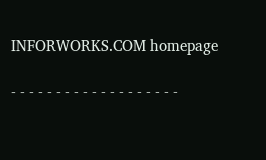INFORWORKS.COM homepage

- - - - - - - - - - - - - - - - - - -